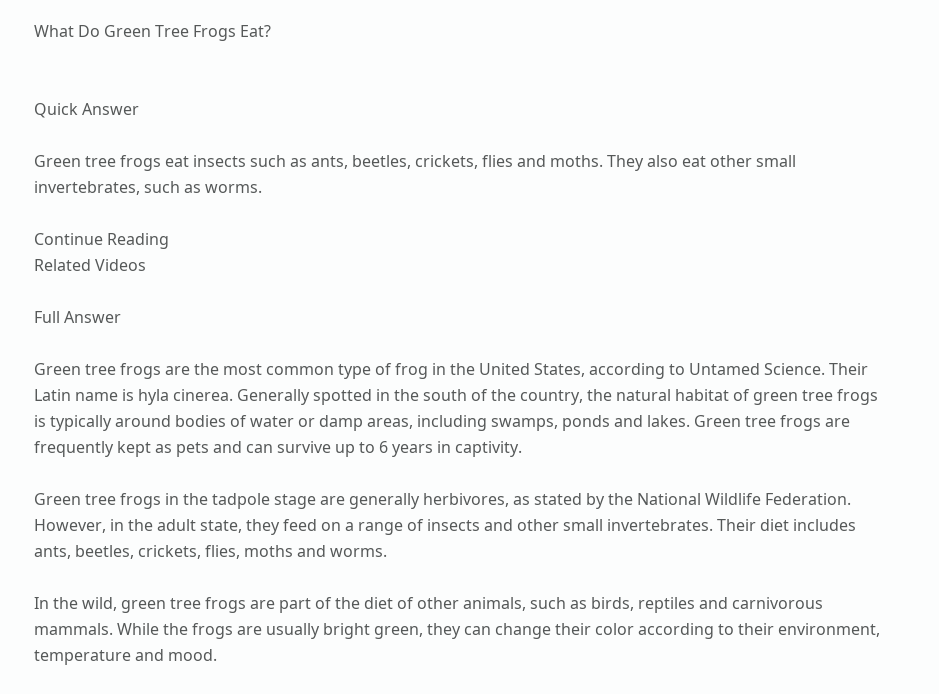What Do Green Tree Frogs Eat?


Quick Answer

Green tree frogs eat insects such as ants, beetles, crickets, flies and moths. They also eat other small invertebrates, such as worms.

Continue Reading
Related Videos

Full Answer

Green tree frogs are the most common type of frog in the United States, according to Untamed Science. Their Latin name is hyla cinerea. Generally spotted in the south of the country, the natural habitat of green tree frogs is typically around bodies of water or damp areas, including swamps, ponds and lakes. Green tree frogs are frequently kept as pets and can survive up to 6 years in captivity.

Green tree frogs in the tadpole stage are generally herbivores, as stated by the National Wildlife Federation. However, in the adult state, they feed on a range of insects and other small invertebrates. Their diet includes ants, beetles, crickets, flies, moths and worms.

In the wild, green tree frogs are part of the diet of other animals, such as birds, reptiles and carnivorous mammals. While the frogs are usually bright green, they can change their color according to their environment, temperature and mood.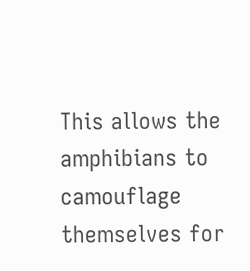This allows the amphibians to camouflage themselves for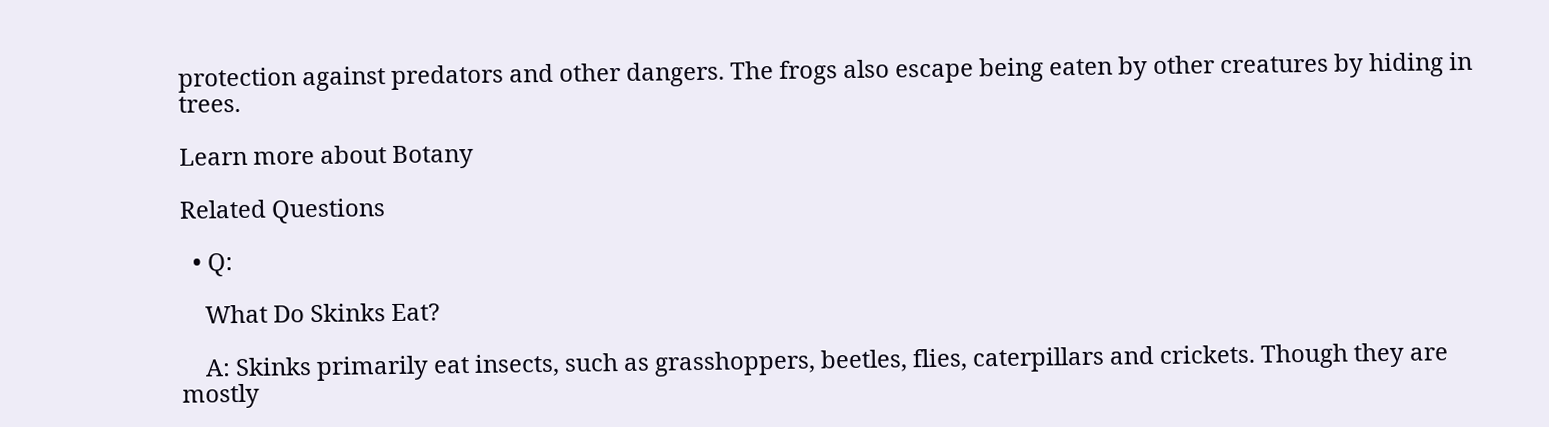protection against predators and other dangers. The frogs also escape being eaten by other creatures by hiding in trees.

Learn more about Botany

Related Questions

  • Q:

    What Do Skinks Eat?

    A: Skinks primarily eat insects, such as grasshoppers, beetles, flies, caterpillars and crickets. Though they are mostly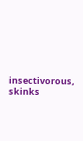insectivorous, skinks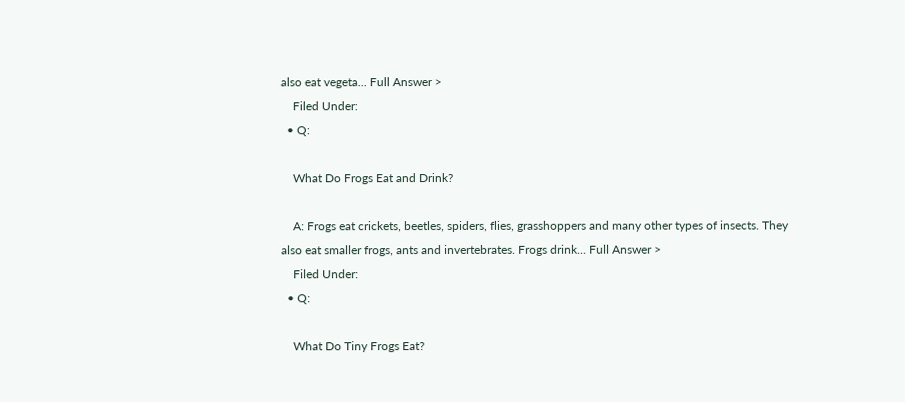also eat vegeta... Full Answer >
    Filed Under:
  • Q:

    What Do Frogs Eat and Drink?

    A: Frogs eat crickets, beetles, spiders, flies, grasshoppers and many other types of insects. They also eat smaller frogs, ants and invertebrates. Frogs drink... Full Answer >
    Filed Under:
  • Q:

    What Do Tiny Frogs Eat?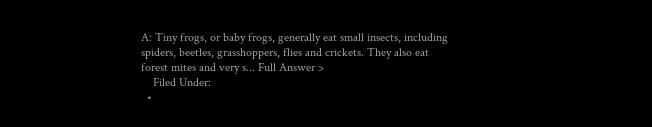A: Tiny frogs, or baby frogs, generally eat small insects, including spiders, beetles, grasshoppers, flies and crickets. They also eat forest mites and very s... Full Answer >
    Filed Under:
  •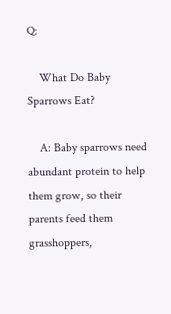Q:

    What Do Baby Sparrows Eat?

    A: Baby sparrows need abundant protein to help them grow, so their parents feed them grasshoppers,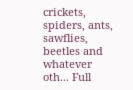crickets, spiders, ants, sawflies, beetles and whatever oth... Full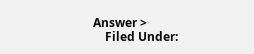Answer >
    Filed Under: